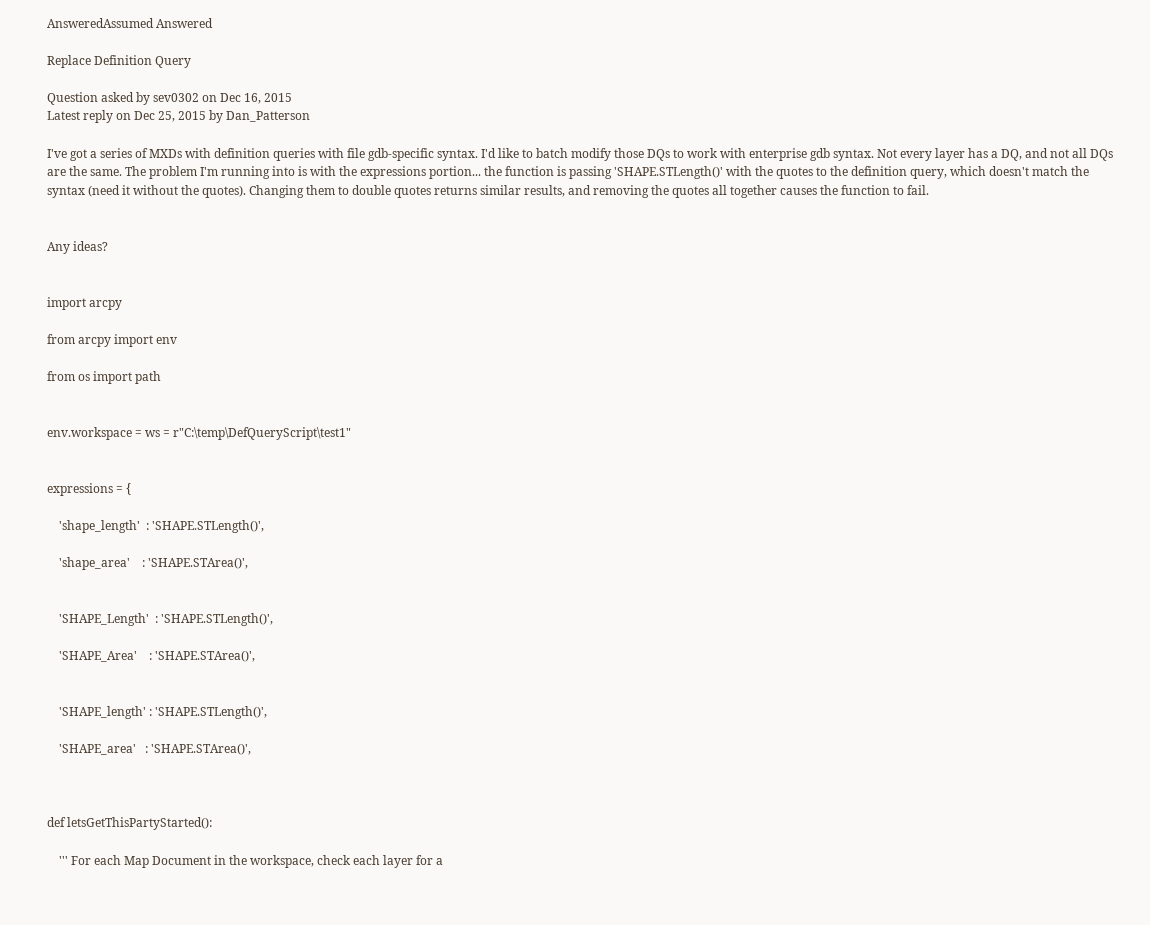AnsweredAssumed Answered

Replace Definition Query

Question asked by sev0302 on Dec 16, 2015
Latest reply on Dec 25, 2015 by Dan_Patterson

I've got a series of MXDs with definition queries with file gdb-specific syntax. I'd like to batch modify those DQs to work with enterprise gdb syntax. Not every layer has a DQ, and not all DQs are the same. The problem I'm running into is with the expressions portion... the function is passing 'SHAPE.STLength()' with the quotes to the definition query, which doesn't match the syntax (need it without the quotes). Changing them to double quotes returns similar results, and removing the quotes all together causes the function to fail.


Any ideas?


import arcpy

from arcpy import env

from os import path


env.workspace = ws = r"C:\temp\DefQueryScript\test1"


expressions = {

    'shape_length'  : 'SHAPE.STLength()',

    'shape_area'    : 'SHAPE.STArea()',


    'SHAPE_Length'  : 'SHAPE.STLength()',

    'SHAPE_Area'    : 'SHAPE.STArea()',


    'SHAPE_length' : 'SHAPE.STLength()',

    'SHAPE_area'   : 'SHAPE.STArea()',



def letsGetThisPartyStarted():

    ''' For each Map Document in the workspace, check each layer for a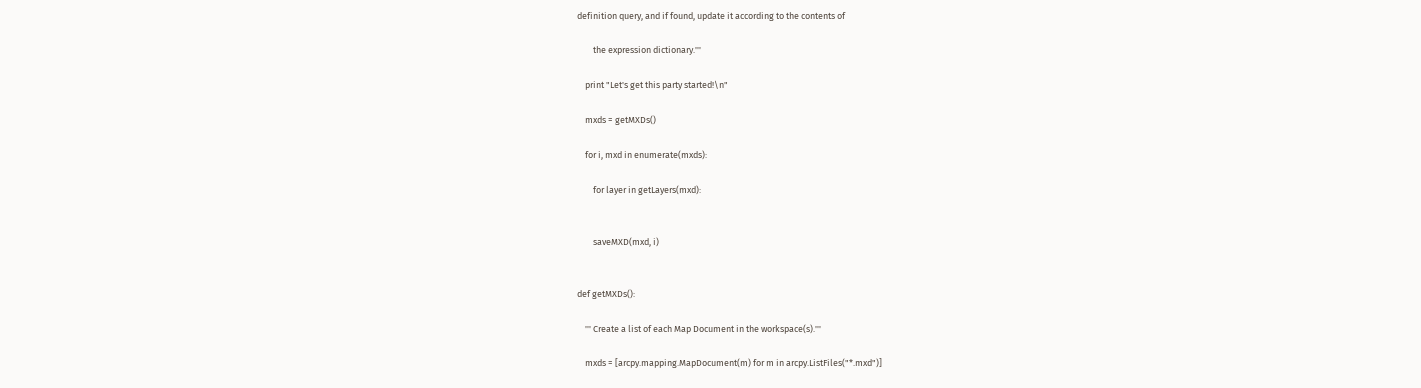definition query, and if found, update it according to the contents of

        the expression dictionary.'''

    print "Let's get this party started!\n"

    mxds = getMXDs()

    for i, mxd in enumerate(mxds):

        for layer in getLayers(mxd):


        saveMXD(mxd, i)


def getMXDs():

    ''' Create a list of each Map Document in the workspace(s).'''

    mxds = [arcpy.mapping.MapDocument(m) for m in arcpy.ListFiles("*.mxd")]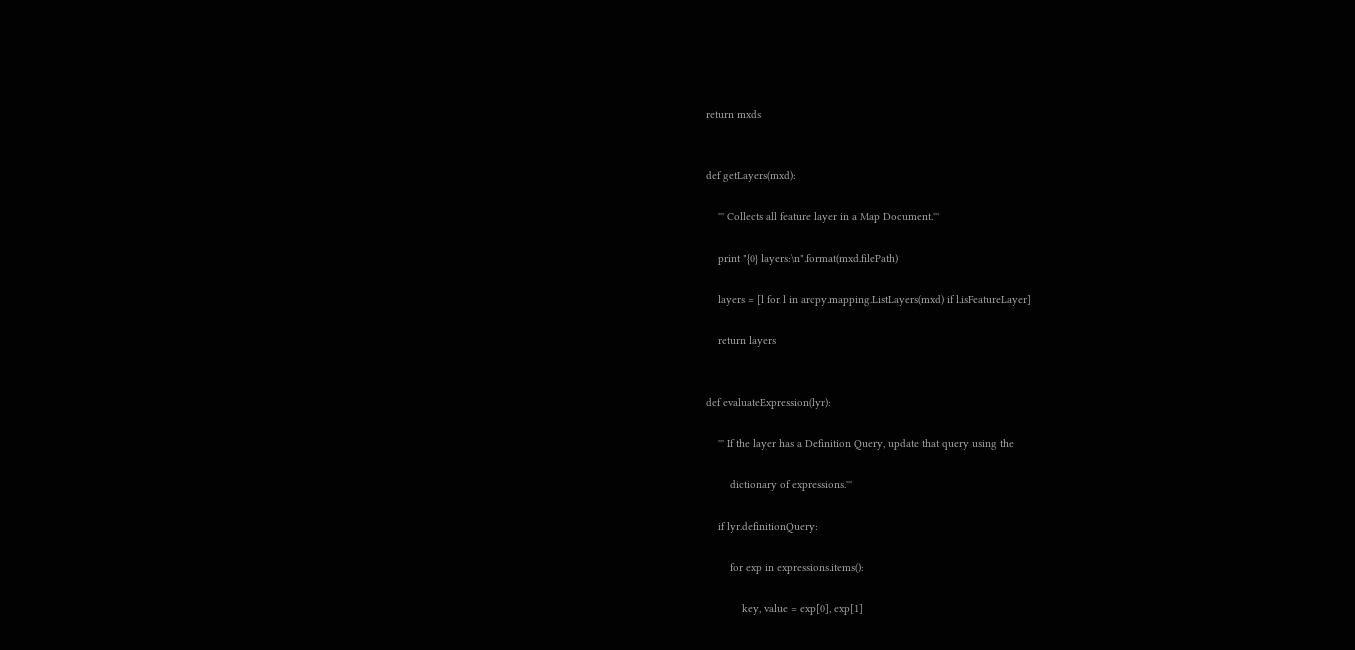return mxds


def getLayers(mxd):

    ''' Collects all feature layer in a Map Document.'''

    print "{0} layers:\n".format(mxd.filePath)

    layers = [l for l in arcpy.mapping.ListLayers(mxd) if l.isFeatureLayer]

    return layers


def evaluateExpression(lyr):

    ''' If the layer has a Definition Query, update that query using the

        dictionary of expressions.'''

    if lyr.definitionQuery:

        for exp in expressions.items():

            key, value = exp[0], exp[1]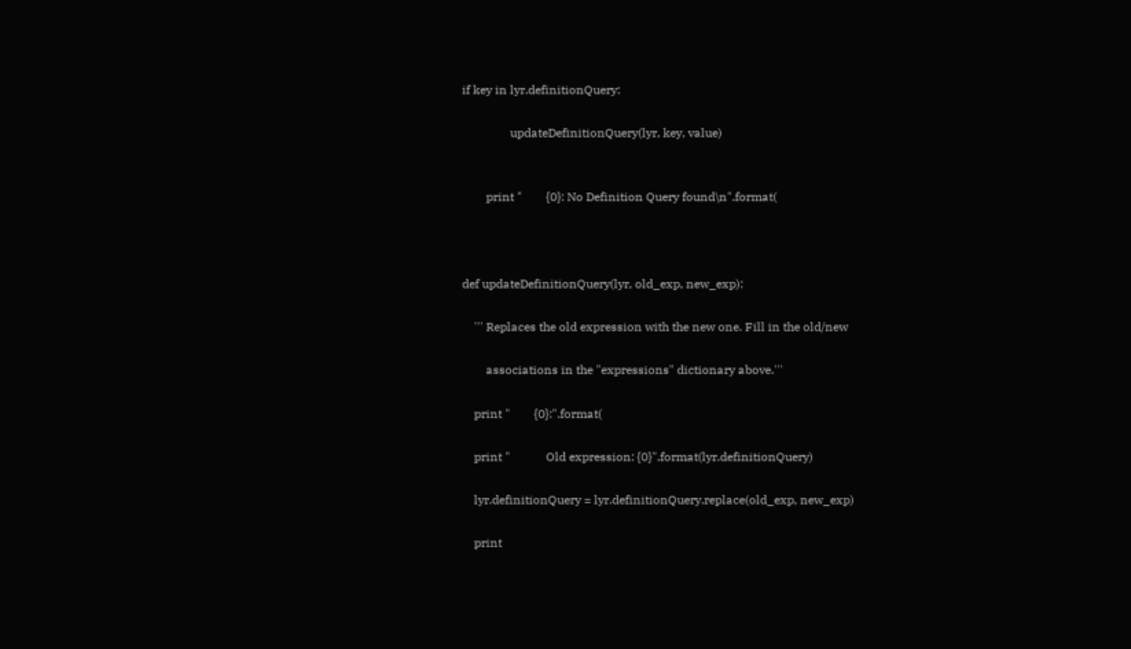if key in lyr.definitionQuery:

                updateDefinitionQuery(lyr, key, value)


        print "        {0}: No Definition Query found\n".format(



def updateDefinitionQuery(lyr, old_exp, new_exp):

    ''' Replaces the old expression with the new one. Fill in the old/new

        associations in the "expressions" dictionary above.'''

    print "        {0}:".format(

    print "            Old expression: {0}".format(lyr.definitionQuery)

    lyr.definitionQuery = lyr.definitionQuery.replace(old_exp, new_exp)

    print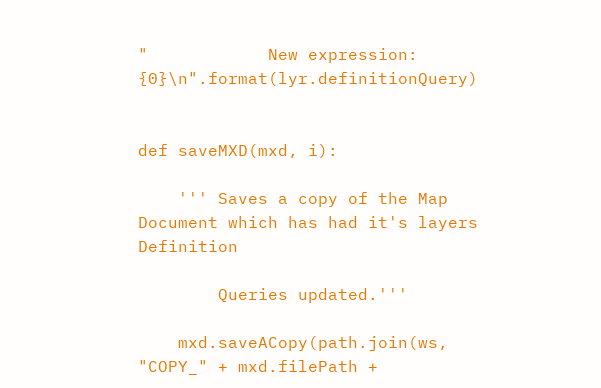"            New expression: {0}\n".format(lyr.definitionQuery)


def saveMXD(mxd, i):

    ''' Saves a copy of the Map Document which has had it's layers Definition

        Queries updated.'''

    mxd.saveACopy(path.join(ws, "COPY_" + mxd.filePath +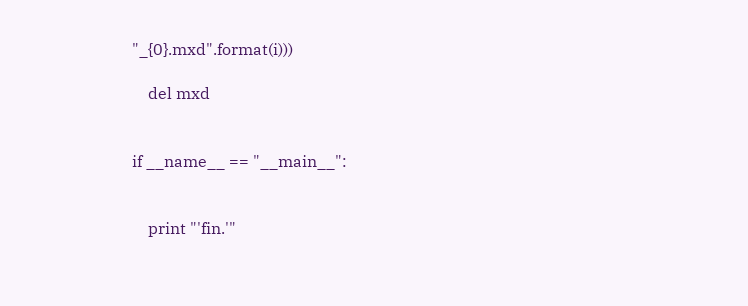"_{0}.mxd".format(i)))

    del mxd


if __name__ == "__main__":


    print "'fin.'"